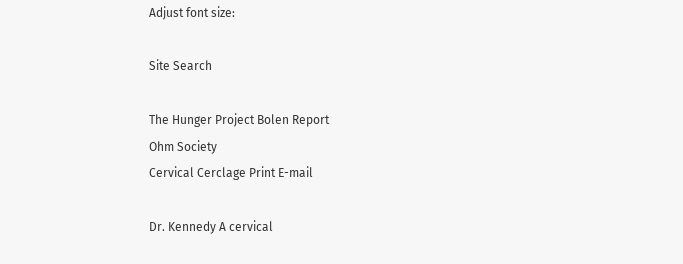Adjust font size:

Site Search

The Hunger Project Bolen Report
Ohm Society
Cervical Cerclage Print E-mail

Dr. Kennedy A cervical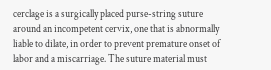cerclage is a surgically placed purse-string suture around an incompetent cervix, one that is abnormally liable to dilate, in order to prevent premature onset of labor and a miscarriage. The suture material must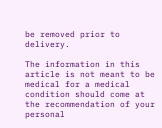be removed prior to delivery.

The information in this article is not meant to be medical for a medical condition should come at the recommendation of your personal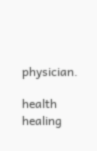physician.

health healing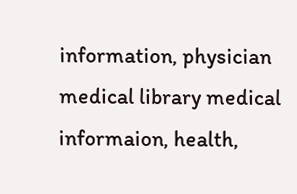information, physician medical library medical informaion, health,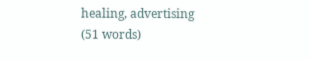healing, advertising
(51 words)